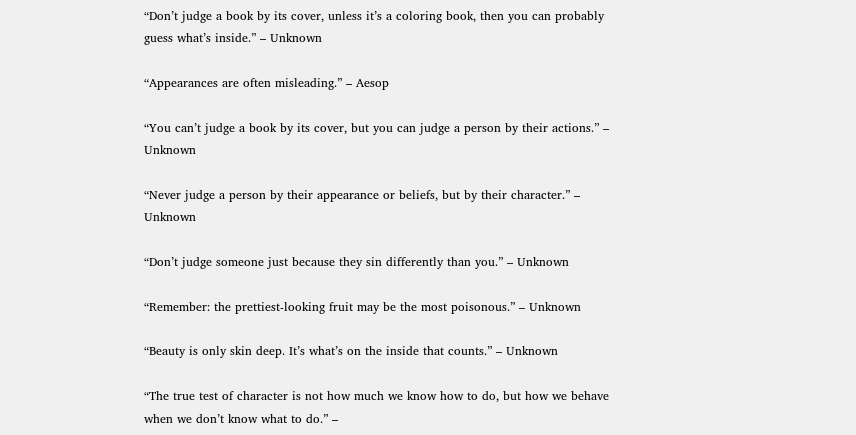“Don’t judge a book by its cover, unless it’s a coloring book, then you can probably guess what’s inside.” – Unknown

“Appearances are often misleading.” – Aesop

“You can’t judge a book by its cover, but you can judge a person by their actions.” – Unknown

“Never judge a person by their appearance or beliefs, but by their character.” – Unknown

“Don’t judge someone just because they sin differently than you.” – Unknown

“Remember: the prettiest-looking fruit may be the most poisonous.” – Unknown

“Beauty is only skin deep. It’s what’s on the inside that counts.” – Unknown

“The true test of character is not how much we know how to do, but how we behave when we don’t know what to do.” –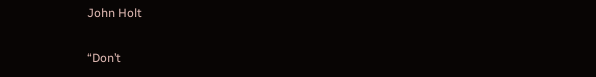John Holt

“Don’t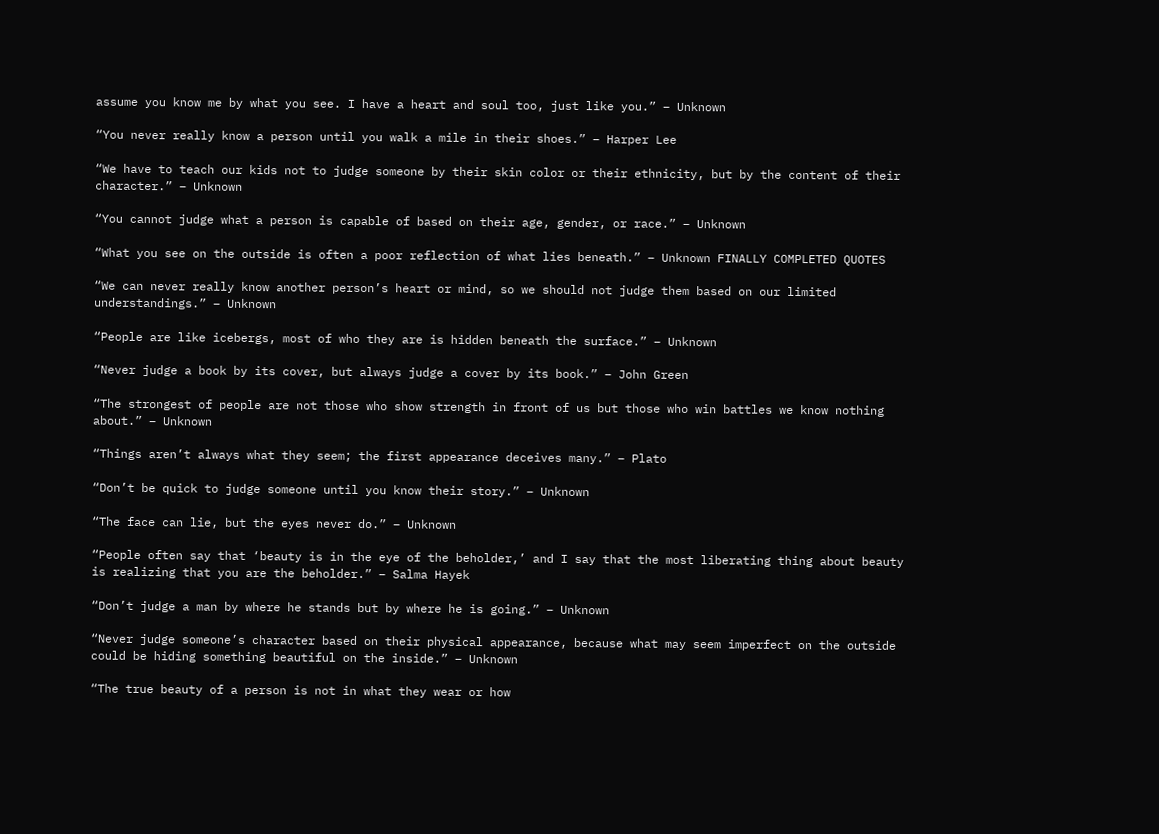assume you know me by what you see. I have a heart and soul too, just like you.” – Unknown

“You never really know a person until you walk a mile in their shoes.” – Harper Lee

“We have to teach our kids not to judge someone by their skin color or their ethnicity, but by the content of their character.” – Unknown

“You cannot judge what a person is capable of based on their age, gender, or race.” – Unknown

“What you see on the outside is often a poor reflection of what lies beneath.” – Unknown FINALLY COMPLETED QUOTES

“We can never really know another person’s heart or mind, so we should not judge them based on our limited understandings.” – Unknown

“People are like icebergs, most of who they are is hidden beneath the surface.” – Unknown

“Never judge a book by its cover, but always judge a cover by its book.” – John Green

“The strongest of people are not those who show strength in front of us but those who win battles we know nothing about.” – Unknown

“Things aren’t always what they seem; the first appearance deceives many.” – Plato

“Don’t be quick to judge someone until you know their story.” – Unknown

“The face can lie, but the eyes never do.” – Unknown

“People often say that ‘beauty is in the eye of the beholder,’ and I say that the most liberating thing about beauty is realizing that you are the beholder.” – Salma Hayek

“Don’t judge a man by where he stands but by where he is going.” – Unknown

“Never judge someone’s character based on their physical appearance, because what may seem imperfect on the outside could be hiding something beautiful on the inside.” – Unknown

“The true beauty of a person is not in what they wear or how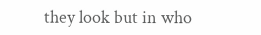they look but in who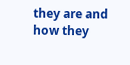they are and how they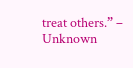treat others.” – Unknown